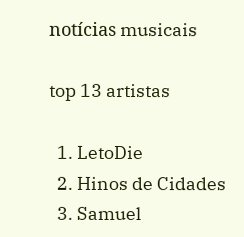notícias musicais

top 13 artistas

  1. LetoDie
  2. Hinos de Cidades
  3. Samuel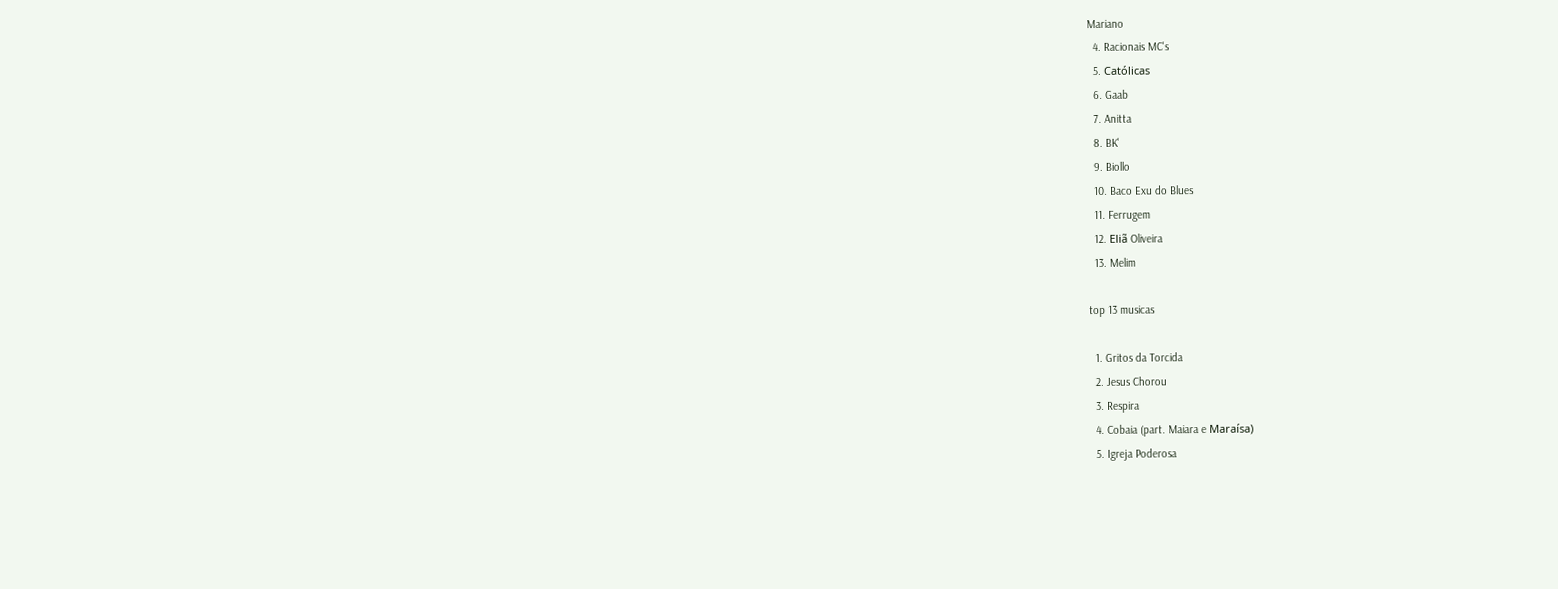Mariano
  4. Racionais MC's
  5. Católicas
  6. Gaab
  7. Anitta
  8. BK'
  9. Biollo
  10. Baco Exu do Blues
  11. Ferrugem
  12. Eliã Oliveira
  13. Melim

top 13 musicas

  1. Gritos da Torcida
  2. Jesus Chorou
  3. Respira
  4. Cobaia (part. Maiara e Maraísa)
  5. Igreja Poderosa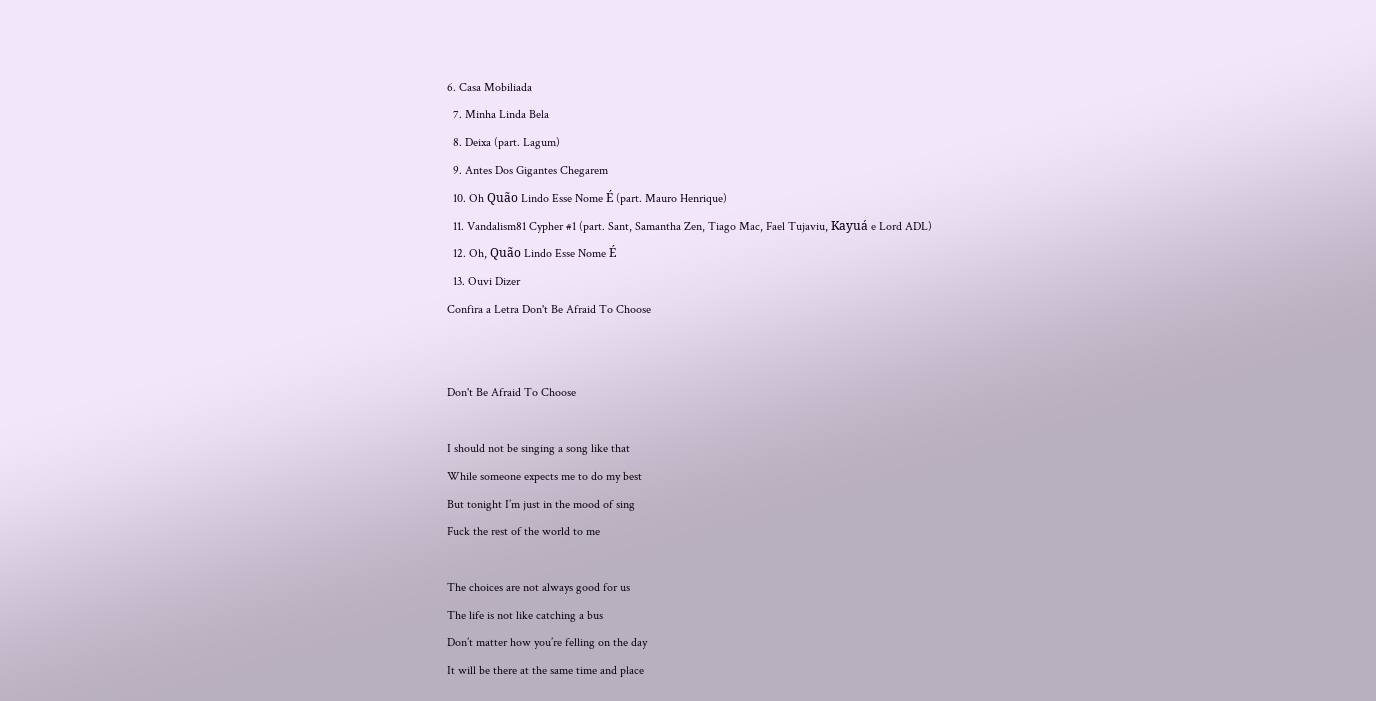6. Casa Mobiliada
  7. Minha Linda Bela
  8. Deixa (part. Lagum)
  9. Antes Dos Gigantes Chegarem
  10. Oh Quão Lindo Esse Nome É (part. Mauro Henrique)
  11. Vandalism81 Cypher #1 (part. Sant, Samantha Zen, Tiago Mac, Fael Tujaviu, Kayuá e Lord ADL)
  12. Oh, Quão Lindo Esse Nome É
  13. Ouvi Dizer
Confira a Letra Don't Be Afraid To Choose


Don't Be Afraid To Choose

I should not be singing a song like that
While someone expects me to do my best
But tonight I’m just in the mood of sing
Fuck the rest of the world to me

The choices are not always good for us
The life is not like catching a bus
Don’t matter how you’re felling on the day
It will be there at the same time and place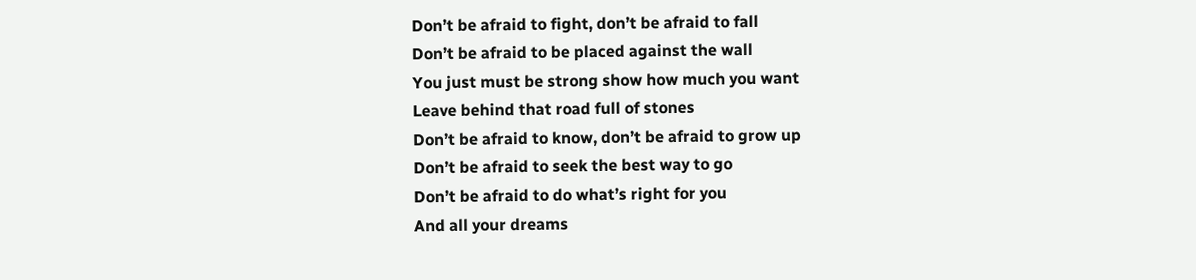Don’t be afraid to fight, don’t be afraid to fall
Don’t be afraid to be placed against the wall
You just must be strong show how much you want
Leave behind that road full of stones
Don’t be afraid to know, don’t be afraid to grow up
Don’t be afraid to seek the best way to go
Don’t be afraid to do what’s right for you
And all your dreams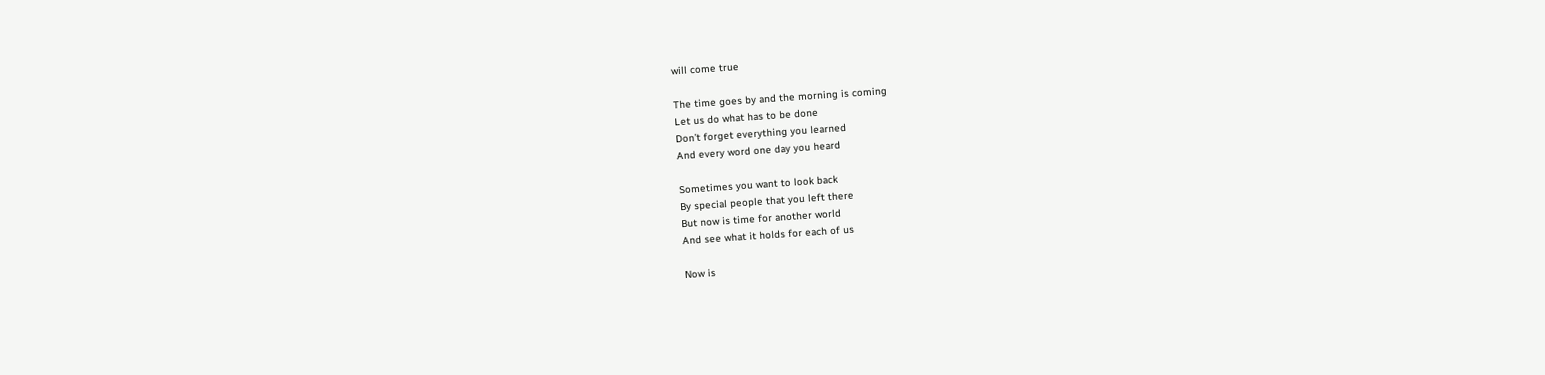will come true

The time goes by and the morning is coming
Let us do what has to be done
Don’t forget everything you learned
And every word one day you heard

Sometimes you want to look back
By special people that you left there
But now is time for another world
And see what it holds for each of us

Now is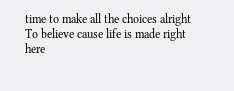time to make all the choices alright
To believe cause life is made right here